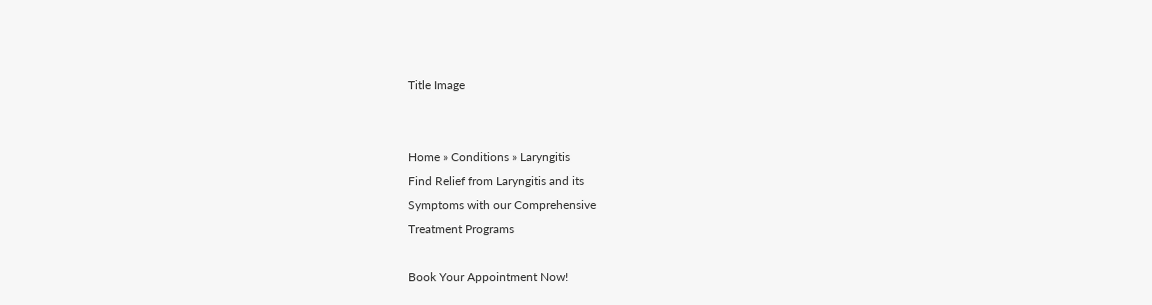Title Image


Home » Conditions » Laryngitis
Find Relief from Laryngitis and its
Symptoms with our Comprehensive
Treatment Programs

Book Your Appointment Now!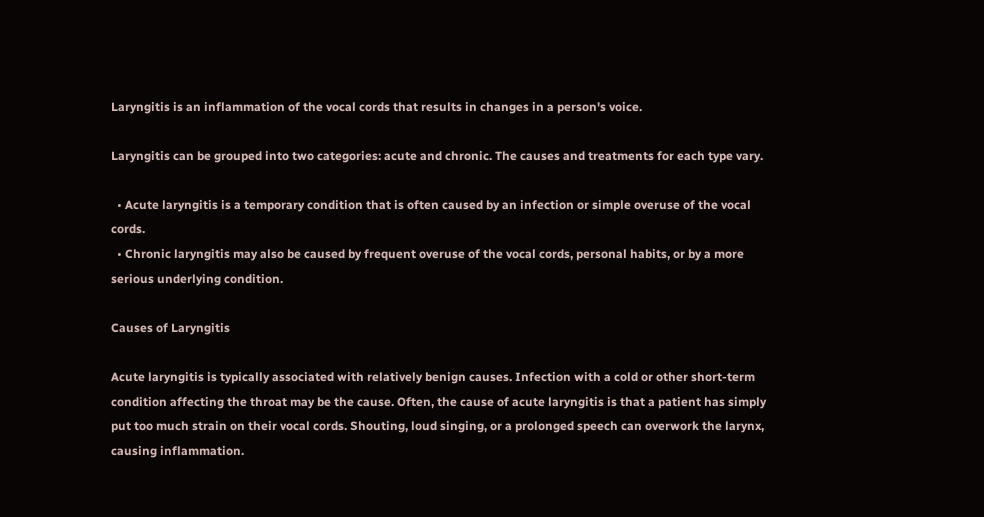Laryngitis is an inflammation of the vocal cords that results in changes in a person's voice.

Laryngitis can be grouped into two categories: acute and chronic. The causes and treatments for each type vary.

  • Acute laryngitis is a temporary condition that is often caused by an infection or simple overuse of the vocal cords.
  • Chronic laryngitis may also be caused by frequent overuse of the vocal cords, personal habits, or by a more serious underlying condition.

Causes of Laryngitis

Acute laryngitis is typically associated with relatively benign causes. Infection with a cold or other short-term condition affecting the throat may be the cause. Often, the cause of acute laryngitis is that a patient has simply put too much strain on their vocal cords. Shouting, loud singing, or a prolonged speech can overwork the larynx, causing inflammation.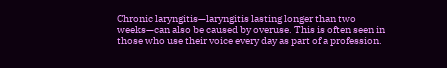Chronic laryngitis—laryngitis lasting longer than two weeks—can also be caused by overuse. This is often seen in those who use their voice every day as part of a profession.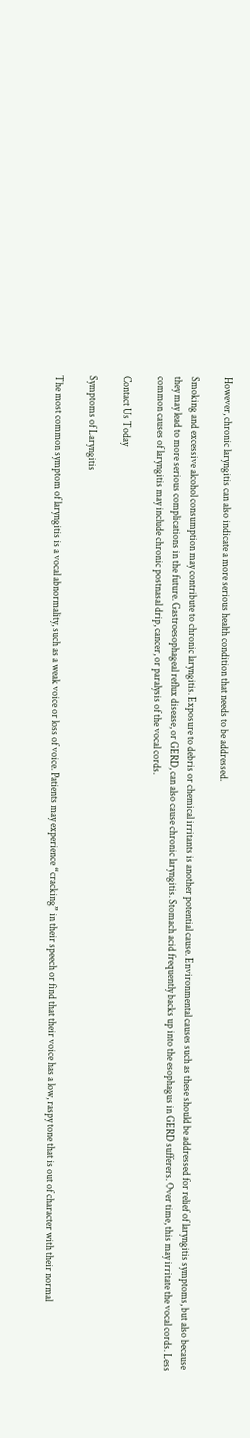However, chronic laryngitis can also indicate a more serious health condition that needs to be addressed.

Smoking and excessive alcohol consumption may contribute to chronic laryngitis. Exposure to debris or chemical irritants is another potential cause. Environmental causes such as these should be addressed for relief of laryngitis symptoms, but also because they may lead to more serious complications in the future. Gastroesophageal reflux disease, or GERD, can also cause chronic laryngitis. Stomach acid frequently backs up into the esophagus in GERD sufferers. Over time, this may irritate the vocal cords. Less common causes of laryngitis may include chronic postnasal drip, cancer, or paralysis of the vocal cords.

Contact Us Today

Symptoms of Laryngitis

The most common symptom of laryngitis is a vocal abnormality, such as a weak voice or loss of voice. Patients may experience “cracking” in their speech or find that their voice has a low, raspy tone that is out of character with their normal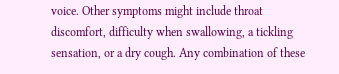voice. Other symptoms might include throat discomfort, difficulty when swallowing, a tickling sensation, or a dry cough. Any combination of these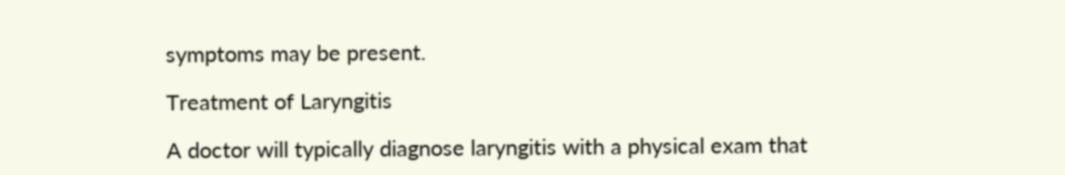symptoms may be present.

Treatment of Laryngitis

A doctor will typically diagnose laryngitis with a physical exam that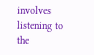involves listening to the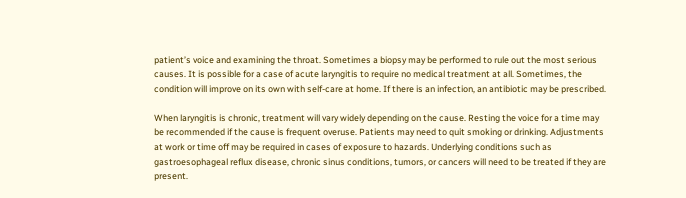patient’s voice and examining the throat. Sometimes a biopsy may be performed to rule out the most serious causes. It is possible for a case of acute laryngitis to require no medical treatment at all. Sometimes, the condition will improve on its own with self-care at home. If there is an infection, an antibiotic may be prescribed.

When laryngitis is chronic, treatment will vary widely depending on the cause. Resting the voice for a time may be recommended if the cause is frequent overuse. Patients may need to quit smoking or drinking. Adjustments at work or time off may be required in cases of exposure to hazards. Underlying conditions such as gastroesophageal reflux disease, chronic sinus conditions, tumors, or cancers will need to be treated if they are present.